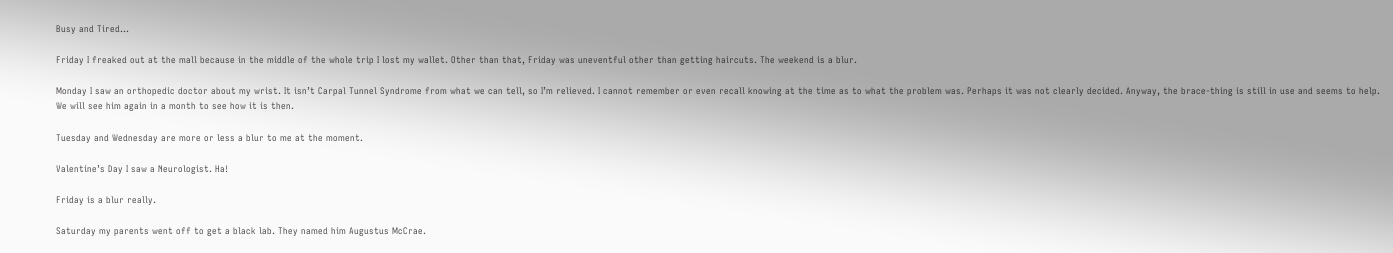Busy and Tired…

Friday I freaked out at the mall because in the middle of the whole trip I lost my wallet. Other than that, Friday was uneventful other than getting haircuts. The weekend is a blur.

Monday I saw an orthopedic doctor about my wrist. It isn’t Carpal Tunnel Syndrome from what we can tell, so I’m relieved. I cannot remember or even recall knowing at the time as to what the problem was. Perhaps it was not clearly decided. Anyway, the brace-thing is still in use and seems to help. We will see him again in a month to see how it is then.

Tuesday and Wednesday are more or less a blur to me at the moment.

Valentine’s Day I saw a Neurologist. Ha!

Friday is a blur really.

Saturday my parents went off to get a black lab. They named him Augustus McCrae.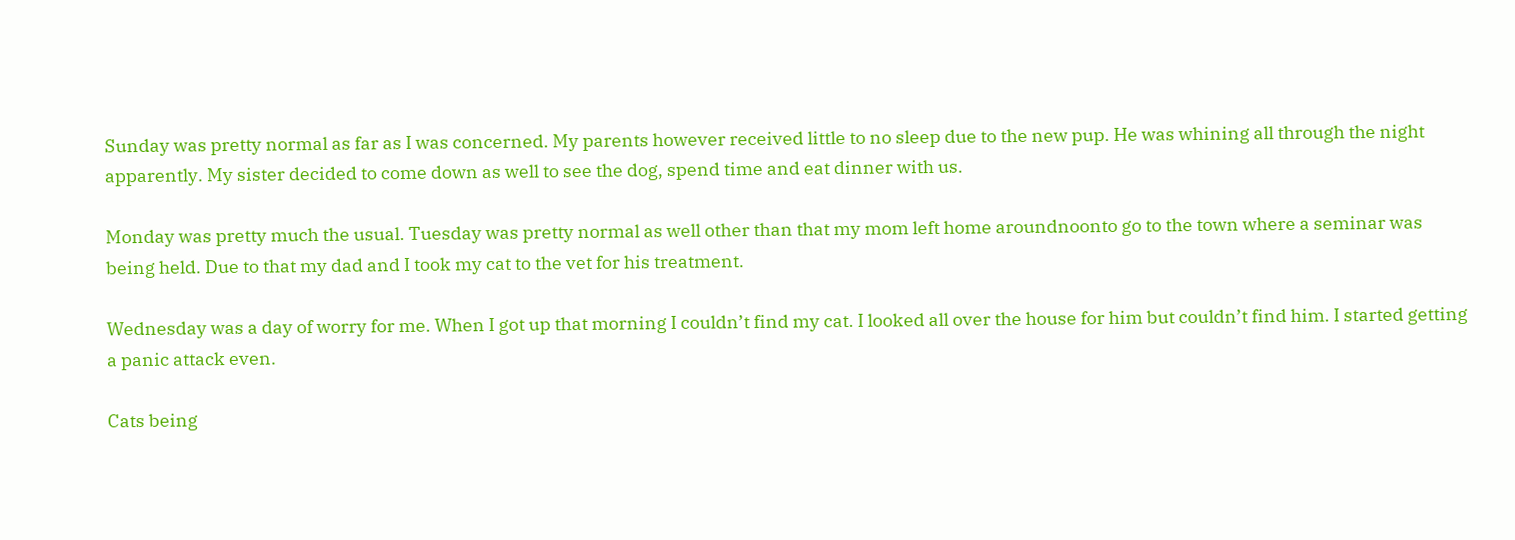Sunday was pretty normal as far as I was concerned. My parents however received little to no sleep due to the new pup. He was whining all through the night apparently. My sister decided to come down as well to see the dog, spend time and eat dinner with us.

Monday was pretty much the usual. Tuesday was pretty normal as well other than that my mom left home aroundnoonto go to the town where a seminar was being held. Due to that my dad and I took my cat to the vet for his treatment.

Wednesday was a day of worry for me. When I got up that morning I couldn’t find my cat. I looked all over the house for him but couldn’t find him. I started getting a panic attack even.

Cats being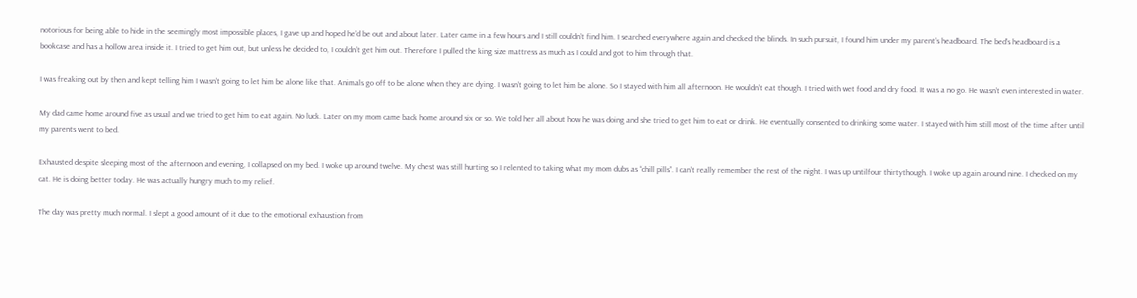notorious for being able to hide in the seemingly most impossible places, I gave up and hoped he’d be out and about later. Later came in a few hours and I still couldn’t find him. I searched everywhere again and checked the blinds. In such pursuit, I found him under my parent’s headboard. The bed’s headboard is a bookcase and has a hollow area inside it. I tried to get him out, but unless he decided to, I couldn’t get him out. Therefore I pulled the king size mattress as much as I could and got to him through that.

I was freaking out by then and kept telling him I wasn’t going to let him be alone like that. Animals go off to be alone when they are dying. I wasn’t going to let him be alone. So I stayed with him all afternoon. He wouldn’t eat though. I tried with wet food and dry food. It was a no go. He wasn’t even interested in water.

My dad came home around five as usual and we tried to get him to eat again. No luck. Later on my mom came back home around six or so. We told her all about how he was doing and she tried to get him to eat or drink. He eventually consented to drinking some water. I stayed with him still most of the time after until my parents went to bed.

Exhausted despite sleeping most of the afternoon and evening, I collapsed on my bed. I woke up around twelve. My chest was still hurting so I relented to taking what my mom dubs as “chill pills”. I can’t really remember the rest of the night. I was up untilfour thirtythough. I woke up again around nine. I checked on my cat. He is doing better today. He was actually hungry much to my relief.

The day was pretty much normal. I slept a good amount of it due to the emotional exhaustion from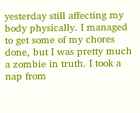yesterday still affecting my body physically. I managed to get some of my chores done, but I was pretty much a zombie in truth. I took a nap from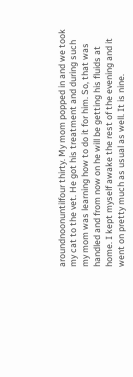aroundnoonuntilfour thirty. My mom popped in and we took my cat to the vet. He got his treatment and during such my mom was learning how to do it for him. So, that was handled and from now on he will be getting his fluids at home. I kept myself awake the rest of the evening and it went on pretty much as usual as well. It is nine.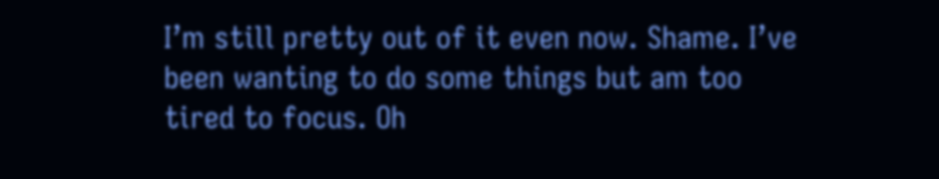I’m still pretty out of it even now. Shame. I’ve been wanting to do some things but am too tired to focus. Oh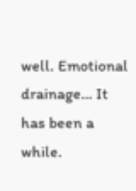well. Emotional drainage… It has been a while.